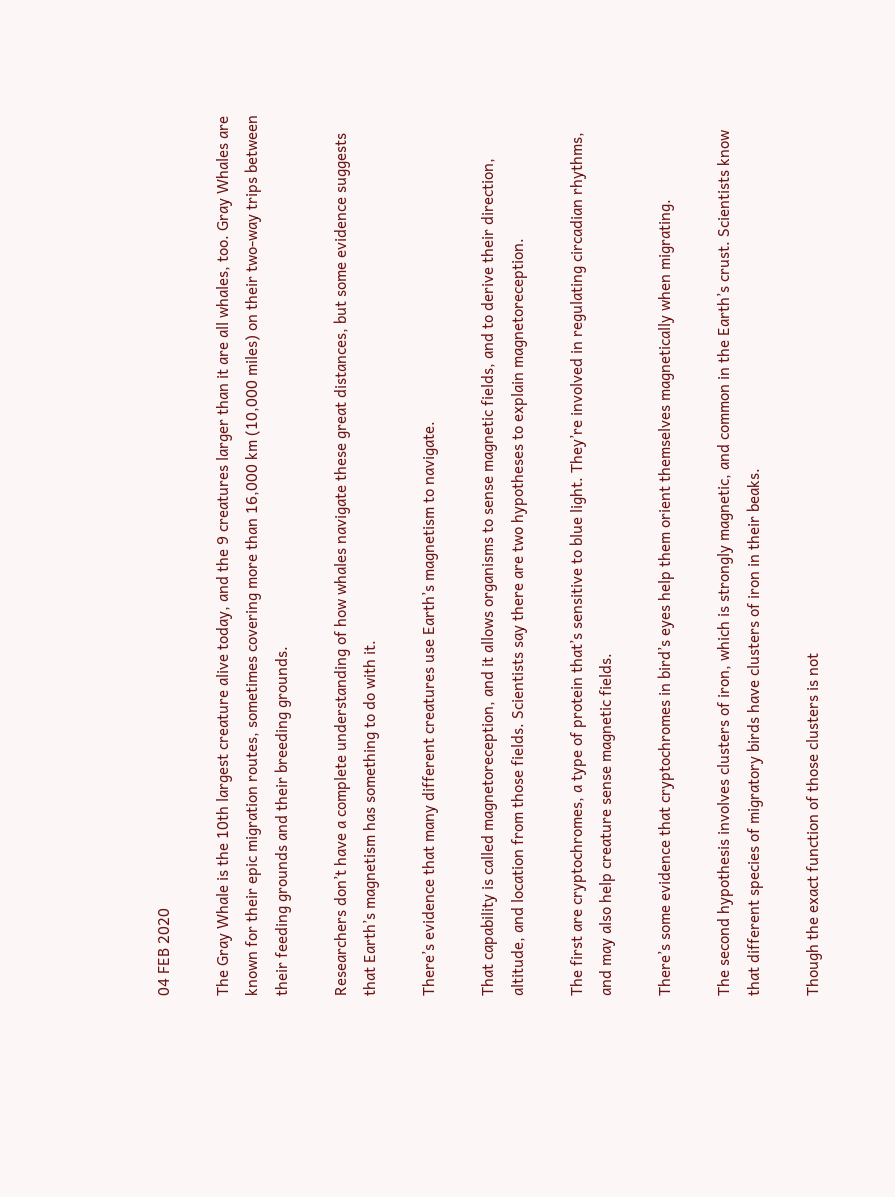04 FEB 2020

The Gray Whale is the 10th largest creature alive today, and the 9 creatures larger than it are all whales, too. Gray Whales are known for their epic migration routes, sometimes covering more than 16,000 km (10,000 miles) on their two-way trips between their feeding grounds and their breeding grounds.

Researchers don’t have a complete understanding of how whales navigate these great distances, but some evidence suggests that Earth’s magnetism has something to do with it.

There’s evidence that many different creatures use Earth’s magnetism to navigate.

That capability is called magnetoreception, and it allows organisms to sense magnetic fields, and to derive their direction, altitude, and location from those fields. Scientists say there are two hypotheses to explain magnetoreception.

The first are cryptochromes, a type of protein that’s sensitive to blue light. They’re involved in regulating circadian rhythms, and may also help creature sense magnetic fields.

There’s some evidence that cryptochromes in bird’s eyes help them orient themselves magnetically when migrating.

The second hypothesis involves clusters of iron, which is strongly magnetic, and common in the Earth’s crust. Scientists know that different species of migratory birds have clusters of iron in their beaks.

Though the exact function of those clusters is not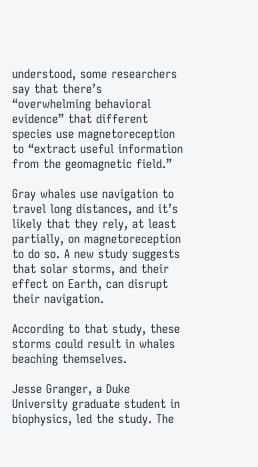understood, some researchers say that there’s “overwhelming behavioral evidence” that different species use magnetoreception to “extract useful information from the geomagnetic field.”

Gray whales use navigation to travel long distances, and it’s likely that they rely, at least partially, on magnetoreception to do so. A new study suggests that solar storms, and their effect on Earth, can disrupt their navigation.

According to that study, these storms could result in whales beaching themselves.

Jesse Granger, a Duke University graduate student in biophysics, led the study. The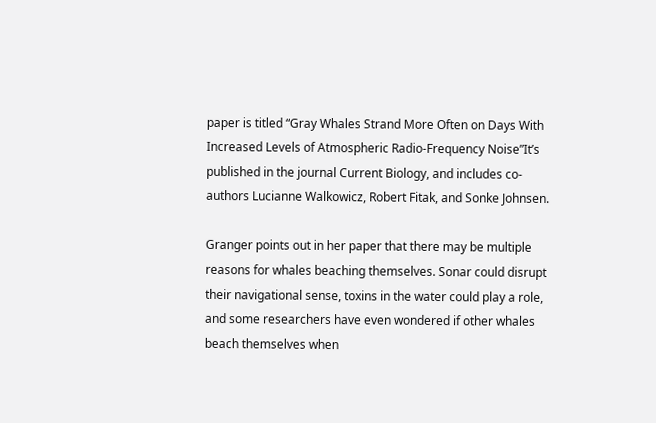paper is titled “Gray Whales Strand More Often on Days With Increased Levels of Atmospheric Radio-Frequency Noise”It’s published in the journal Current Biology, and includes co-authors Lucianne Walkowicz, Robert Fitak, and Sonke Johnsen.

Granger points out in her paper that there may be multiple reasons for whales beaching themselves. Sonar could disrupt their navigational sense, toxins in the water could play a role, and some researchers have even wondered if other whales beach themselves when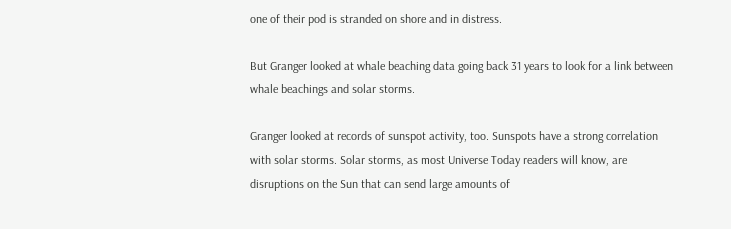one of their pod is stranded on shore and in distress.

But Granger looked at whale beaching data going back 31 years to look for a link between whale beachings and solar storms.

Granger looked at records of sunspot activity, too. Sunspots have a strong correlation with solar storms. Solar storms, as most Universe Today readers will know, are disruptions on the Sun that can send large amounts of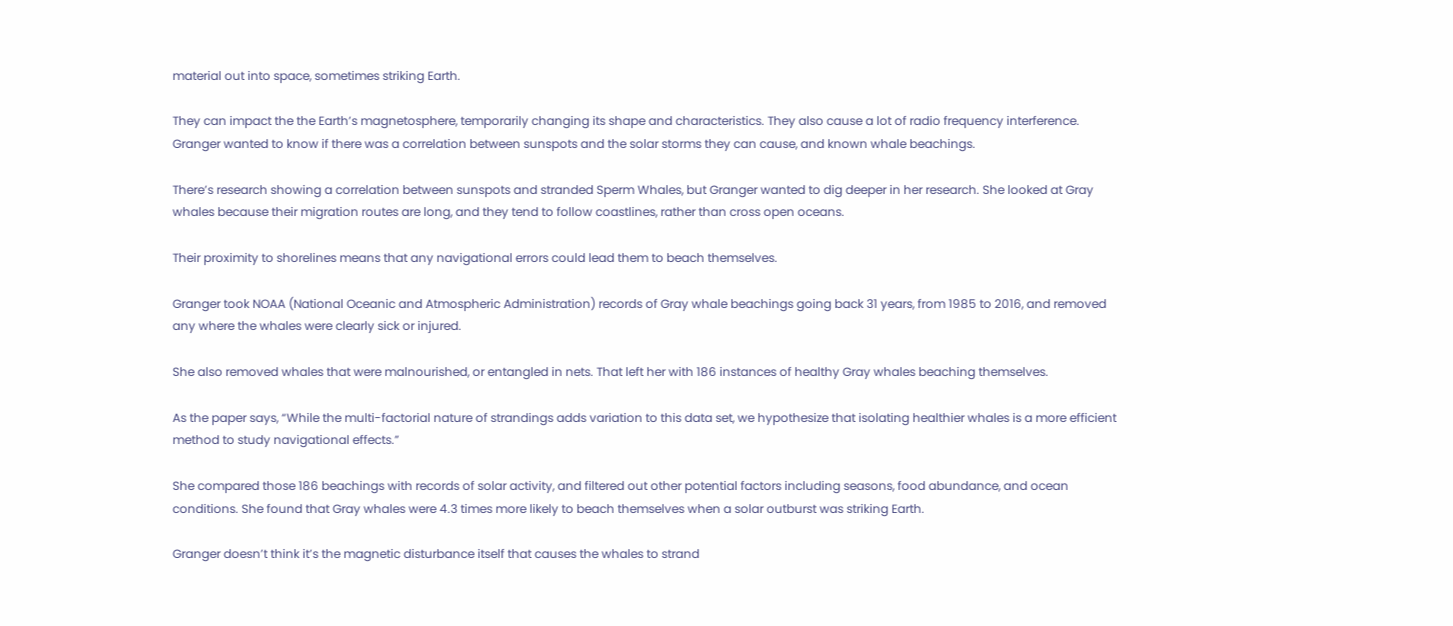material out into space, sometimes striking Earth.

They can impact the the Earth’s magnetosphere, temporarily changing its shape and characteristics. They also cause a lot of radio frequency interference. Granger wanted to know if there was a correlation between sunspots and the solar storms they can cause, and known whale beachings.

There’s research showing a correlation between sunspots and stranded Sperm Whales, but Granger wanted to dig deeper in her research. She looked at Gray whales because their migration routes are long, and they tend to follow coastlines, rather than cross open oceans.

Their proximity to shorelines means that any navigational errors could lead them to beach themselves.

Granger took NOAA (National Oceanic and Atmospheric Administration) records of Gray whale beachings going back 31 years, from 1985 to 2016, and removed any where the whales were clearly sick or injured.

She also removed whales that were malnourished, or entangled in nets. That left her with 186 instances of healthy Gray whales beaching themselves.

As the paper says, “While the multi-factorial nature of strandings adds variation to this data set, we hypothesize that isolating healthier whales is a more efficient method to study navigational effects.”

She compared those 186 beachings with records of solar activity, and filtered out other potential factors including seasons, food abundance, and ocean conditions. She found that Gray whales were 4.3 times more likely to beach themselves when a solar outburst was striking Earth.

Granger doesn’t think it’s the magnetic disturbance itself that causes the whales to strand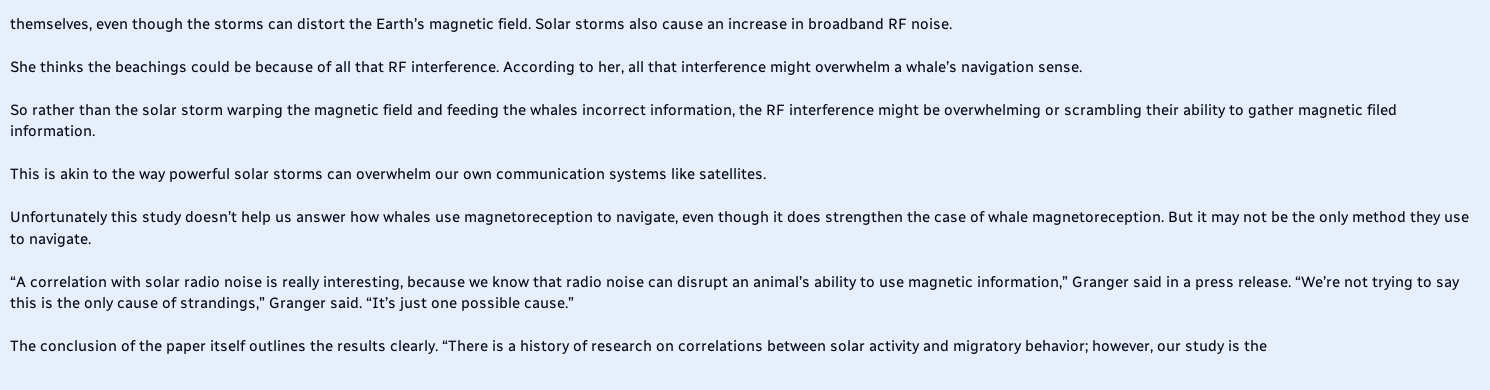themselves, even though the storms can distort the Earth’s magnetic field. Solar storms also cause an increase in broadband RF noise.

She thinks the beachings could be because of all that RF interference. According to her, all that interference might overwhelm a whale’s navigation sense.

So rather than the solar storm warping the magnetic field and feeding the whales incorrect information, the RF interference might be overwhelming or scrambling their ability to gather magnetic filed information.

This is akin to the way powerful solar storms can overwhelm our own communication systems like satellites.

Unfortunately this study doesn’t help us answer how whales use magnetoreception to navigate, even though it does strengthen the case of whale magnetoreception. But it may not be the only method they use to navigate.

“A correlation with solar radio noise is really interesting, because we know that radio noise can disrupt an animal’s ability to use magnetic information,” Granger said in a press release. “We’re not trying to say this is the only cause of strandings,” Granger said. “It’s just one possible cause.”

The conclusion of the paper itself outlines the results clearly. “There is a history of research on correlations between solar activity and migratory behavior; however, our study is the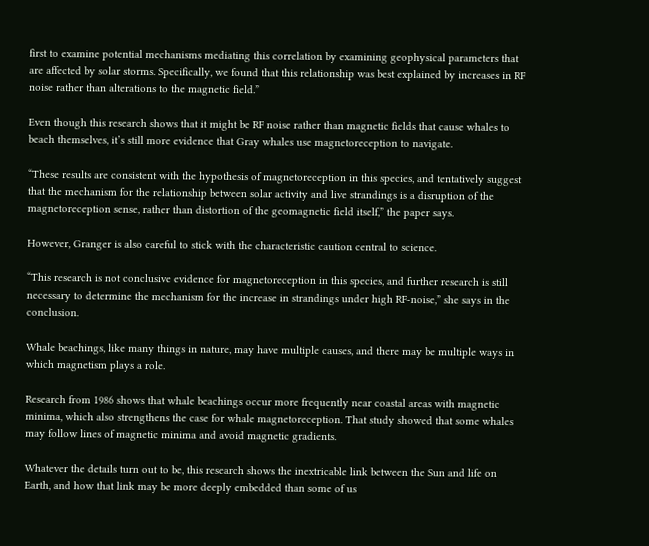first to examine potential mechanisms mediating this correlation by examining geophysical parameters that are affected by solar storms. Specifically, we found that this relationship was best explained by increases in RF noise rather than alterations to the magnetic field.”

Even though this research shows that it might be RF noise rather than magnetic fields that cause whales to beach themselves, it’s still more evidence that Gray whales use magnetoreception to navigate.

“These results are consistent with the hypothesis of magnetoreception in this species, and tentatively suggest that the mechanism for the relationship between solar activity and live strandings is a disruption of the magnetoreception sense, rather than distortion of the geomagnetic field itself,” the paper says.

However, Granger is also careful to stick with the characteristic caution central to science.

“This research is not conclusive evidence for magnetoreception in this species, and further research is still necessary to determine the mechanism for the increase in strandings under high RF-noise,” she says in the conclusion.

Whale beachings, like many things in nature, may have multiple causes, and there may be multiple ways in which magnetism plays a role.

Research from 1986 shows that whale beachings occur more frequently near coastal areas with magnetic minima, which also strengthens the case for whale magnetoreception. That study showed that some whales may follow lines of magnetic minima and avoid magnetic gradients.

Whatever the details turn out to be, this research shows the inextricable link between the Sun and life on Earth, and how that link may be more deeply embedded than some of us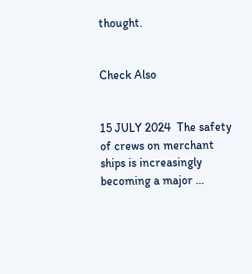thought.


Check Also


15 JULY 2024  The safety of crews on merchant ships is increasingly becoming a major …